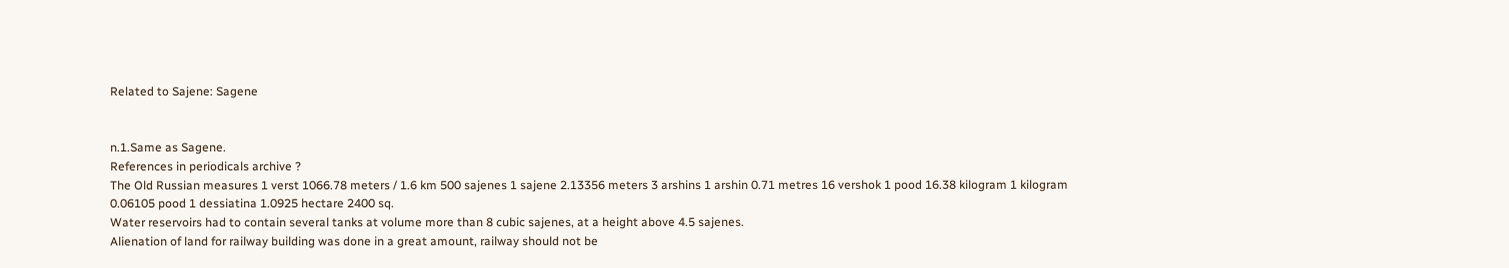Related to Sajene: Sagene


n.1.Same as Sagene.
References in periodicals archive ?
The Old Russian measures 1 verst 1066.78 meters / 1.6 km 500 sajenes 1 sajene 2.13356 meters 3 arshins 1 arshin 0.71 metres 16 vershok 1 pood 16.38 kilogram 1 kilogram 0.06105 pood 1 dessiatina 1.0925 hectare 2400 sq.
Water reservoirs had to contain several tanks at volume more than 8 cubic sajenes, at a height above 4.5 sajenes.
Alienation of land for railway building was done in a great amount, railway should not be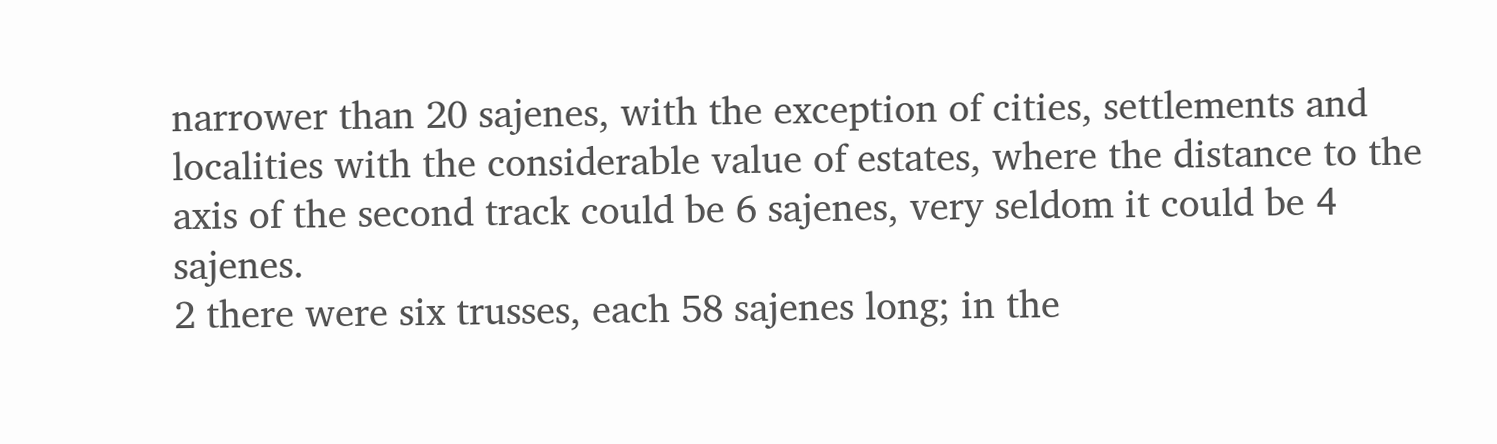narrower than 20 sajenes, with the exception of cities, settlements and localities with the considerable value of estates, where the distance to the axis of the second track could be 6 sajenes, very seldom it could be 4 sajenes.
2 there were six trusses, each 58 sajenes long; in the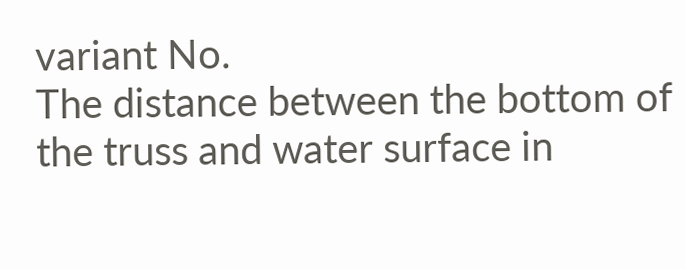variant No.
The distance between the bottom of the truss and water surface in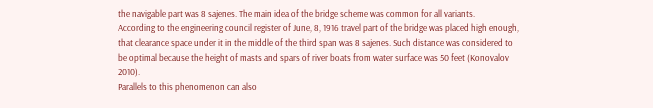the navigable part was 8 sajenes. The main idea of the bridge scheme was common for all variants.
According to the engineering council register of June, 8, 1916 travel part of the bridge was placed high enough, that clearance space under it in the middle of the third span was 8 sajenes. Such distance was considered to be optimal because the height of masts and spars of river boats from water surface was 50 feet (Konovalov 2010).
Parallels to this phenomenon can also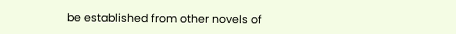be established from other novels of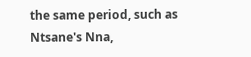the same period, such as Ntsane's Nna,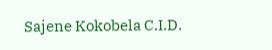Sajene Kokobela C.I.D.